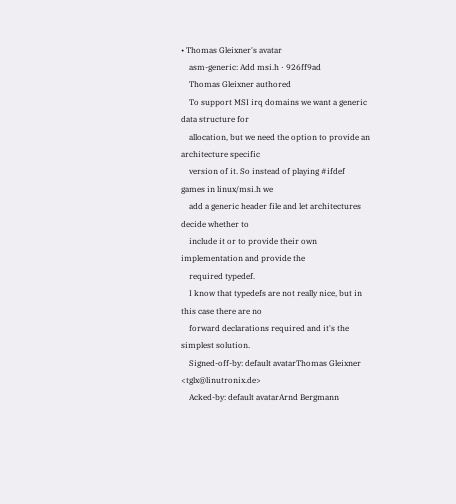• Thomas Gleixner's avatar
    asm-generic: Add msi.h · 926ff9ad
    Thomas Gleixner authored
    To support MSI irq domains we want a generic data structure for
    allocation, but we need the option to provide an architecture specific
    version of it. So instead of playing #ifdef games in linux/msi.h we
    add a generic header file and let architectures decide whether to
    include it or to provide their own implementation and provide the
    required typedef.
    I know that typedefs are not really nice, but in this case there are no
    forward declarations required and it's the simplest solution.
    Signed-off-by: default avatarThomas Gleixner <tglx@linutronix.de>
    Acked-by: default avatarArnd Bergmann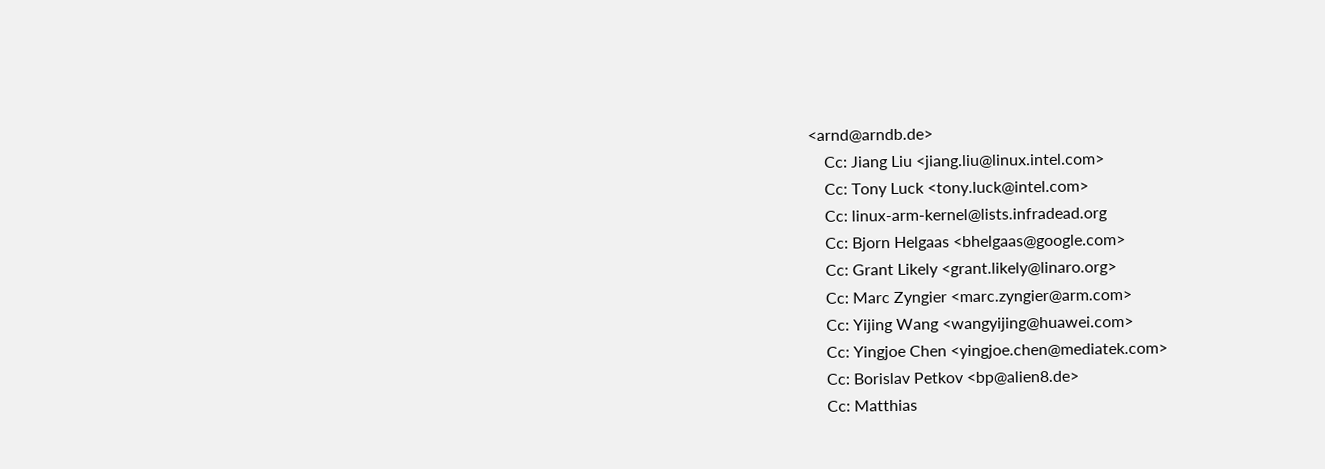<arnd@arndb.de>
    Cc: Jiang Liu <jiang.liu@linux.intel.com>
    Cc: Tony Luck <tony.luck@intel.com>
    Cc: linux-arm-kernel@lists.infradead.org
    Cc: Bjorn Helgaas <bhelgaas@google.com>
    Cc: Grant Likely <grant.likely@linaro.org>
    Cc: Marc Zyngier <marc.zyngier@arm.com>
    Cc: Yijing Wang <wangyijing@huawei.com>
    Cc: Yingjoe Chen <yingjoe.chen@mediatek.com>
    Cc: Borislav Petkov <bp@alien8.de>
    Cc: Matthias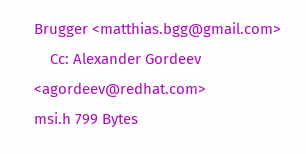Brugger <matthias.bgg@gmail.com>
    Cc: Alexander Gordeev <agordeev@redhat.com>
msi.h 799 Bytes